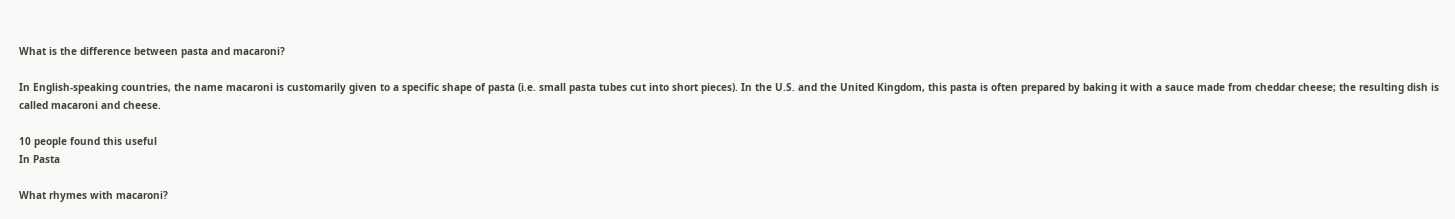What is the difference between pasta and macaroni?

In English-speaking countries, the name macaroni is customarily given to a specific shape of pasta (i.e. small pasta tubes cut into short pieces). In the U.S. and the United Kingdom, this pasta is often prepared by baking it with a sauce made from cheddar cheese; the resulting dish is called macaroni and cheese.

10 people found this useful
In Pasta

What rhymes with macaroni?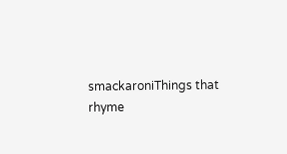smackaroniThings that rhyme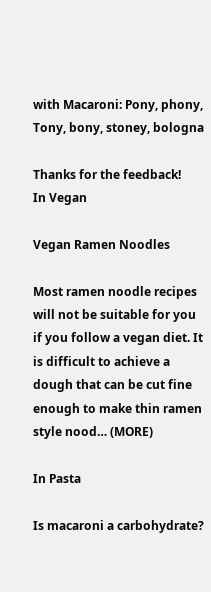with Macaroni: Pony, phony, Tony, bony, stoney, bologna

Thanks for the feedback!
In Vegan

Vegan Ramen Noodles

Most ramen noodle recipes will not be suitable for you if you follow a vegan diet. It is difficult to achieve a dough that can be cut fine enough to make thin ramen style nood… (MORE)

In Pasta

Is macaroni a carbohydrate?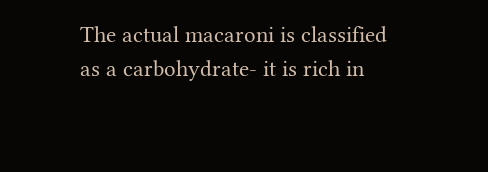The actual macaroni is classified as a carbohydrate- it is rich in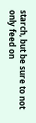starch, but be sure to not only feed on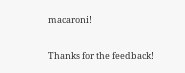macaroni!

Thanks for the feedback!